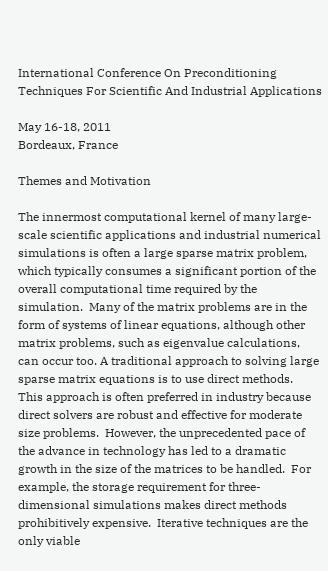International Conference On Preconditioning Techniques For Scientific And Industrial Applications

May 16-18, 2011
Bordeaux, France

Themes and Motivation

The innermost computational kernel of many large-scale scientific applications and industrial numerical simulations is often a large sparse matrix problem, which typically consumes a significant portion of the overall computational time required by the simulation.  Many of the matrix problems are in the form of systems of linear equations, although other matrix problems, such as eigenvalue calculations, can occur too. A traditional approach to solving large sparse matrix equations is to use direct methods.  This approach is often preferred in industry because direct solvers are robust and effective for moderate size problems.  However, the unprecedented pace of the advance in technology has led to a dramatic growth in the size of the matrices to be handled.  For example, the storage requirement for three-dimensional simulations makes direct methods prohibitively expensive.  Iterative techniques are the only viable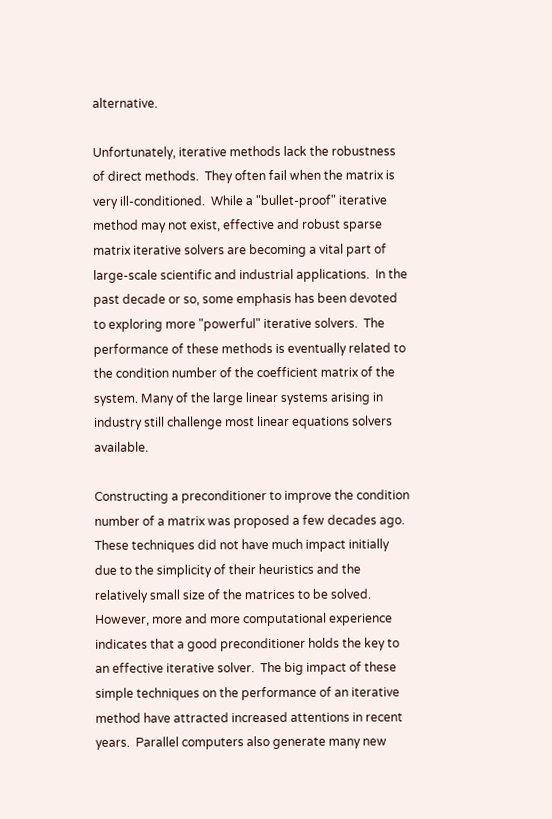alternative.

Unfortunately, iterative methods lack the robustness of direct methods.  They often fail when the matrix is very ill-conditioned.  While a "bullet-proof" iterative method may not exist, effective and robust sparse matrix iterative solvers are becoming a vital part of large-scale scientific and industrial applications.  In the past decade or so, some emphasis has been devoted to exploring more "powerful" iterative solvers.  The performance of these methods is eventually related to the condition number of the coefficient matrix of the system. Many of the large linear systems arising in industry still challenge most linear equations solvers available.

Constructing a preconditioner to improve the condition number of a matrix was proposed a few decades ago.  These techniques did not have much impact initially due to the simplicity of their heuristics and the relatively small size of the matrices to be solved.  However, more and more computational experience indicates that a good preconditioner holds the key to an effective iterative solver.  The big impact of these simple techniques on the performance of an iterative method have attracted increased attentions in recent years.  Parallel computers also generate many new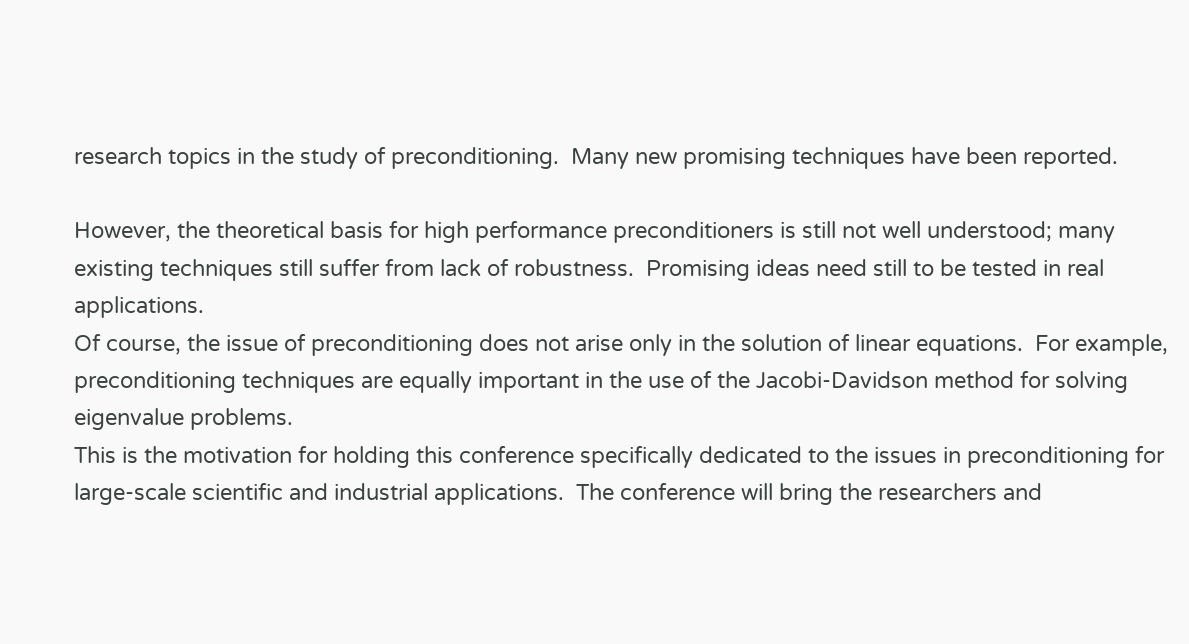research topics in the study of preconditioning.  Many new promising techniques have been reported.

However, the theoretical basis for high performance preconditioners is still not well understood; many existing techniques still suffer from lack of robustness.  Promising ideas need still to be tested in real applications.
Of course, the issue of preconditioning does not arise only in the solution of linear equations.  For example, preconditioning techniques are equally important in the use of the Jacobi-Davidson method for solving eigenvalue problems.
This is the motivation for holding this conference specifically dedicated to the issues in preconditioning for large-scale scientific and industrial applications.  The conference will bring the researchers and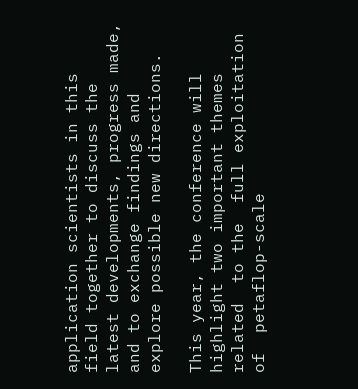application scientists in this field together to discuss the latest developments, progress made, and to exchange findings and explore possible new directions.

This year, the conference will highlight two important themes related  to the  full exploitation of  petaflop-scale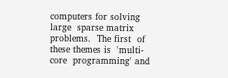computers for solving large  sparse matrix problems.  The first  of these themes is  'multi-core  programming' and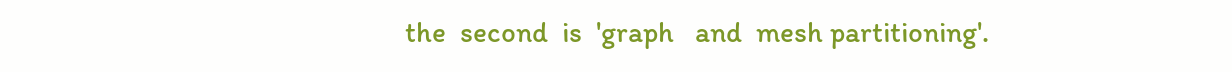the  second  is  'graph   and  mesh partitioning'.